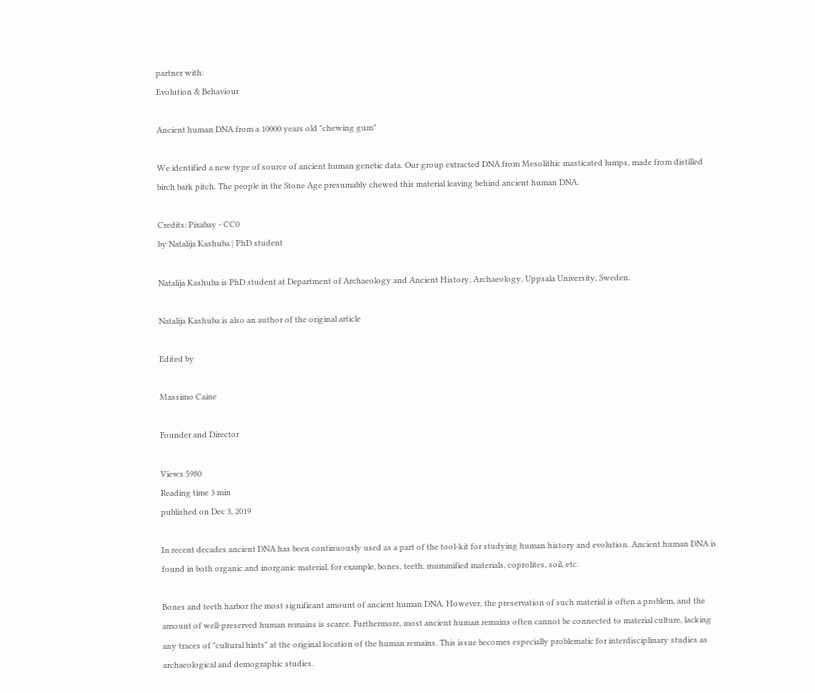partner with:
Evolution & Behaviour

Ancient human DNA from a 10000 years old "chewing gum"

We identified a new type of source of ancient human genetic data. Our group extracted DNA from Mesolithic masticated lumps, made from distilled birch bark pitch. The people in the Stone Age presumably chewed this material leaving behind ancient human DNA.

Credits: Pixabay - CC0
by Natalija Kashuba | PhD student

Natalija Kashuba is PhD student at Department of Archaeology and Ancient History, Archaeology, Uppsala University, Sweden.

Natalija Kashuba is also an author of the original article

Edited by

Massimo Caine

Founder and Director

Views 5980
Reading time 3 min
published on Dec 3, 2019

In recent decades ancient DNA has been continuously used as a part of the tool-kit for studying human history and evolution. Ancient human DNA is found in both organic and inorganic material, for example, bones, teeth, mummified materials, coprolites, soil, etc.

Bones and teeth harbor the most significant amount of ancient human DNA. However, the preservation of such material is often a problem, and the amount of well-preserved human remains is scarce. Furthermore, most ancient human remains often cannot be connected to material culture, lacking any traces of "cultural hints" at the original location of the human remains. This issue becomes especially problematic for interdisciplinary studies as archaeological and demographic studies.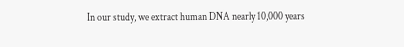In our study, we extract human DNA nearly 10,000 years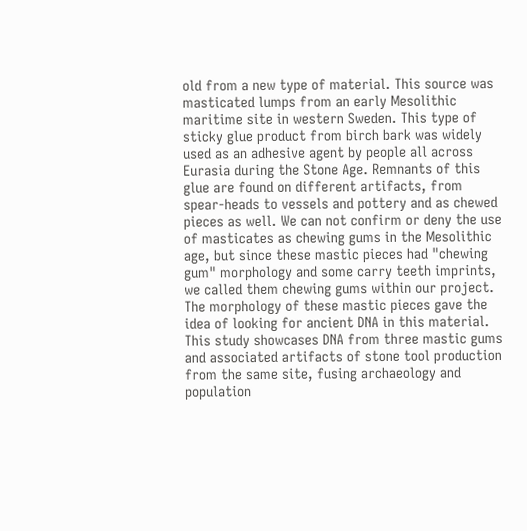old from a new type of material. This source was masticated lumps from an early Mesolithic maritime site in western Sweden. This type of sticky glue product from birch bark was widely used as an adhesive agent by people all across Eurasia during the Stone Age. Remnants of this glue are found on different artifacts, from spear-heads to vessels and pottery and as chewed pieces as well. We can not confirm or deny the use of masticates as chewing gums in the Mesolithic age, but since these mastic pieces had "chewing gum" morphology and some carry teeth imprints, we called them chewing gums within our project. The morphology of these mastic pieces gave the idea of looking for ancient DNA in this material. This study showcases DNA from three mastic gums and associated artifacts of stone tool production from the same site, fusing archaeology and population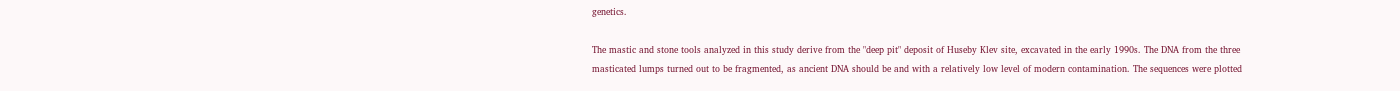genetics.

The mastic and stone tools analyzed in this study derive from the "deep pit" deposit of Huseby Klev site, excavated in the early 1990s. The DNA from the three masticated lumps turned out to be fragmented, as ancient DNA should be and with a relatively low level of modern contamination. The sequences were plotted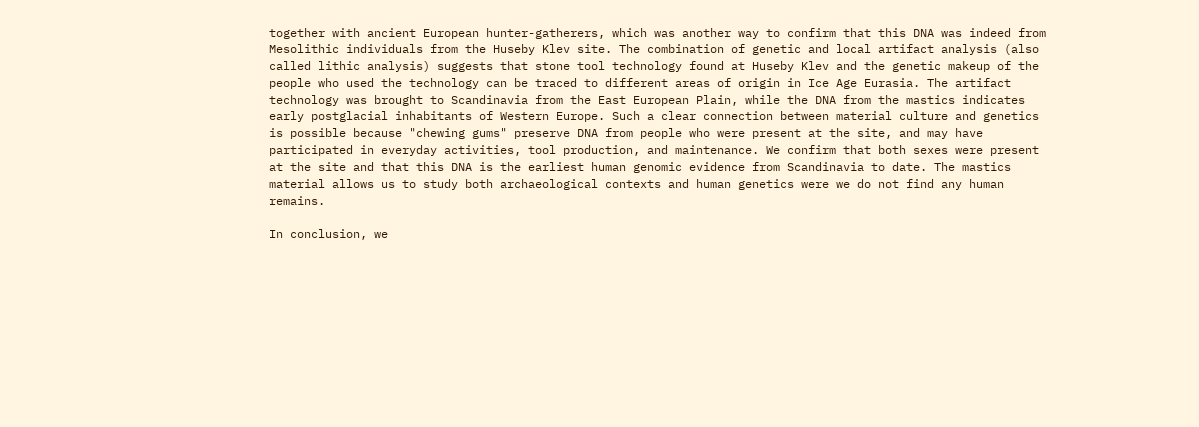together with ancient European hunter-gatherers, which was another way to confirm that this DNA was indeed from Mesolithic individuals from the Huseby Klev site. The combination of genetic and local artifact analysis (also called lithic analysis) suggests that stone tool technology found at Huseby Klev and the genetic makeup of the people who used the technology can be traced to different areas of origin in Ice Age Eurasia. The artifact technology was brought to Scandinavia from the East European Plain, while the DNA from the mastics indicates early postglacial inhabitants of Western Europe. Such a clear connection between material culture and genetics is possible because "chewing gums" preserve DNA from people who were present at the site, and may have participated in everyday activities, tool production, and maintenance. We confirm that both sexes were present at the site and that this DNA is the earliest human genomic evidence from Scandinavia to date. The mastics material allows us to study both archaeological contexts and human genetics were we do not find any human remains.

In conclusion, we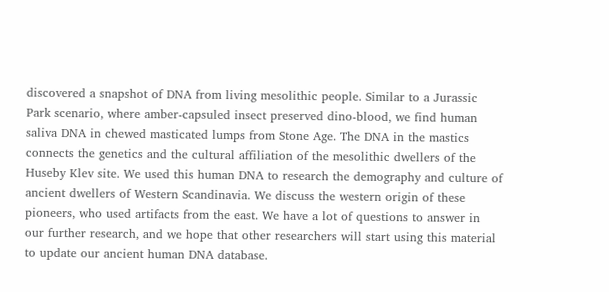discovered a snapshot of DNA from living mesolithic people. Similar to a Jurassic Park scenario, where amber-capsuled insect preserved dino-blood, we find human saliva DNA in chewed masticated lumps from Stone Age. The DNA in the mastics connects the genetics and the cultural affiliation of the mesolithic dwellers of the Huseby Klev site. We used this human DNA to research the demography and culture of ancient dwellers of Western Scandinavia. We discuss the western origin of these pioneers, who used artifacts from the east. We have a lot of questions to answer in our further research, and we hope that other researchers will start using this material to update our ancient human DNA database.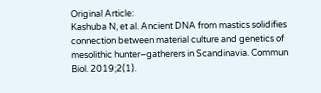Original Article:
Kashuba N, et al. Ancient DNA from mastics solidifies connection between material culture and genetics of mesolithic hunter–gatherers in Scandinavia. Commun Biol. 2019;2(1).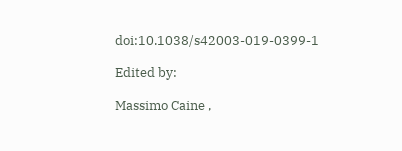doi:10.1038/s42003-019-0399-1

Edited by:

Massimo Caine ,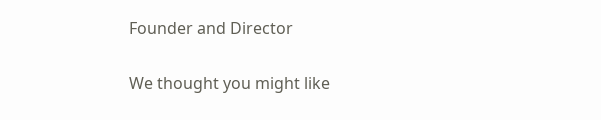Founder and Director

We thought you might like